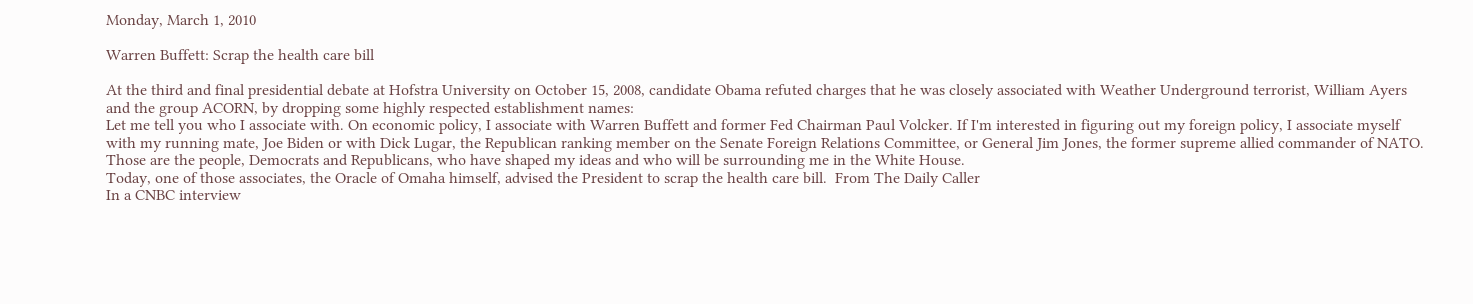Monday, March 1, 2010

Warren Buffett: Scrap the health care bill

At the third and final presidential debate at Hofstra University on October 15, 2008, candidate Obama refuted charges that he was closely associated with Weather Underground terrorist, William Ayers and the group ACORN, by dropping some highly respected establishment names:
Let me tell you who I associate with. On economic policy, I associate with Warren Buffett and former Fed Chairman Paul Volcker. If I'm interested in figuring out my foreign policy, I associate myself with my running mate, Joe Biden or with Dick Lugar, the Republican ranking member on the Senate Foreign Relations Committee, or General Jim Jones, the former supreme allied commander of NATO.
Those are the people, Democrats and Republicans, who have shaped my ideas and who will be surrounding me in the White House.
Today, one of those associates, the Oracle of Omaha himself, advised the President to scrap the health care bill.  From The Daily Caller
In a CNBC interview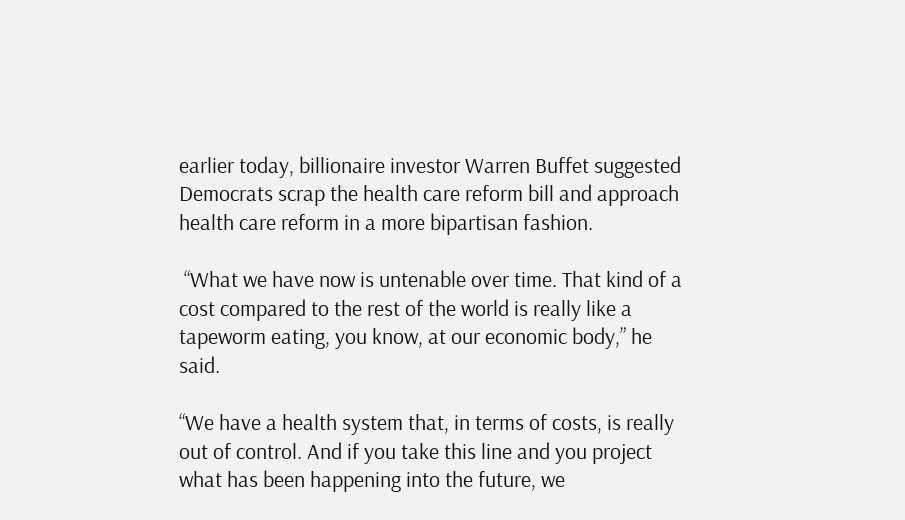earlier today, billionaire investor Warren Buffet suggested Democrats scrap the health care reform bill and approach health care reform in a more bipartisan fashion.

 “What we have now is untenable over time. That kind of a cost compared to the rest of the world is really like a tapeworm eating, you know, at our economic body,” he said.

“We have a health system that, in terms of costs, is really out of control. And if you take this line and you project what has been happening into the future, we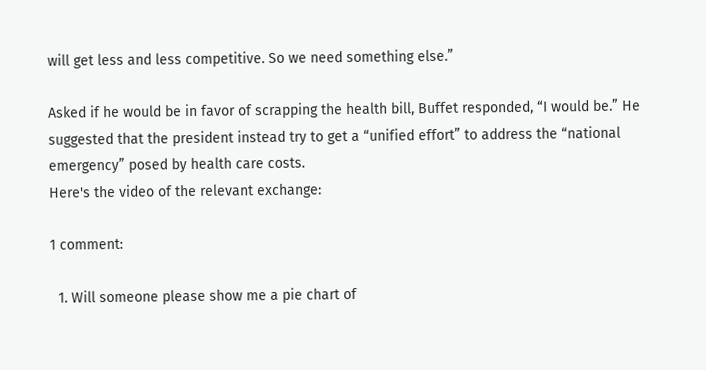will get less and less competitive. So we need something else.”

Asked if he would be in favor of scrapping the health bill, Buffet responded, “I would be.” He suggested that the president instead try to get a “unified effort” to address the “national emergency” posed by health care costs.
Here's the video of the relevant exchange:

1 comment:

  1. Will someone please show me a pie chart of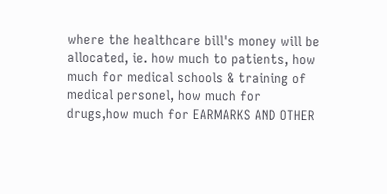where the healthcare bill's money will be allocated, ie. how much to patients, how much for medical schools & training of medical personel, how much for drugs,how much for EARMARKS AND OTHER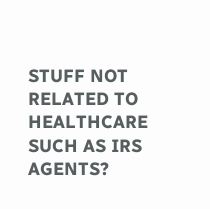STUFF NOT RELATED TO HEALTHCARE SUCH AS IRS AGENTS?